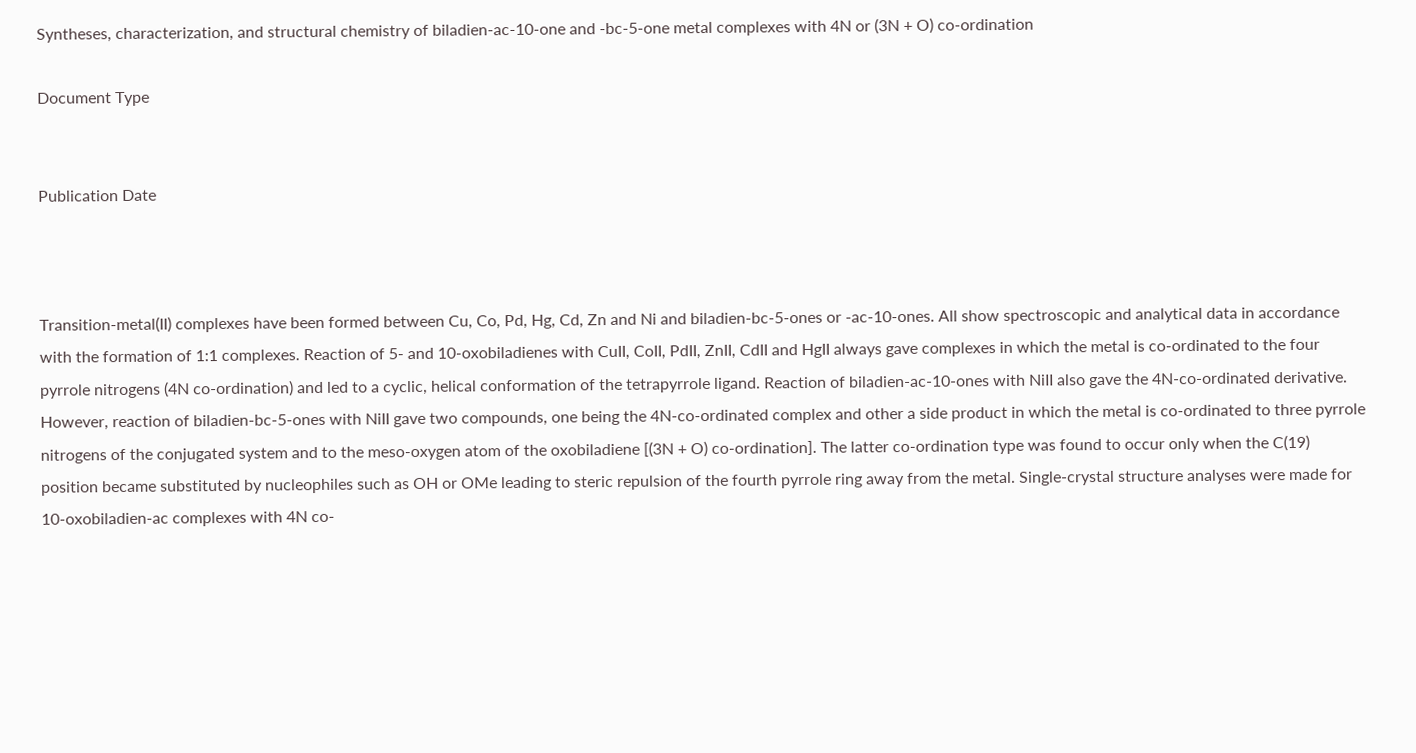Syntheses, characterization, and structural chemistry of biladien-ac-10-one and -bc-5-one metal complexes with 4N or (3N + O) co-ordination

Document Type


Publication Date



Transition-metal(II) complexes have been formed between Cu, Co, Pd, Hg, Cd, Zn and Ni and biladien-bc-5-ones or -ac-10-ones. All show spectroscopic and analytical data in accordance with the formation of 1:1 complexes. Reaction of 5- and 10-oxobiladienes with CuII, CoII, PdII, ZnII, CdII and HgII always gave complexes in which the metal is co-ordinated to the four pyrrole nitrogens (4N co-ordination) and led to a cyclic, helical conformation of the tetrapyrrole ligand. Reaction of biladien-ac-10-ones with NiII also gave the 4N-co-ordinated derivative. However, reaction of biladien-bc-5-ones with NiII gave two compounds, one being the 4N-co-ordinated complex and other a side product in which the metal is co-ordinated to three pyrrole nitrogens of the conjugated system and to the meso-oxygen atom of the oxobiladiene [(3N + O) co-ordination]. The latter co-ordination type was found to occur only when the C(19) position became substituted by nucleophiles such as OH or OMe leading to steric repulsion of the fourth pyrrole ring away from the metal. Single-crystal structure analyses were made for 10-oxobiladien-ac complexes with 4N co-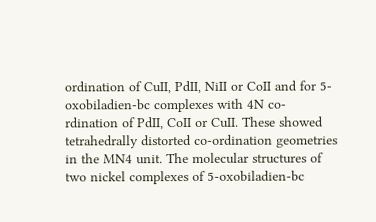ordination of CuII, PdII, NiII or CoII and for 5-oxobiladien-bc complexes with 4N co-rdination of PdII, CoII or CuII. These showed tetrahedrally distorted co-ordination geometries in the MN4 unit. The molecular structures of two nickel complexes of 5-oxobiladien-bc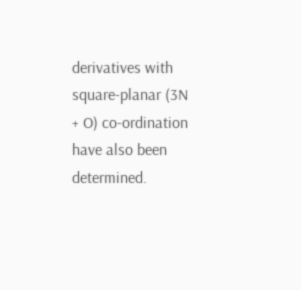derivatives with square-planar (3N + O) co-ordination have also been determined.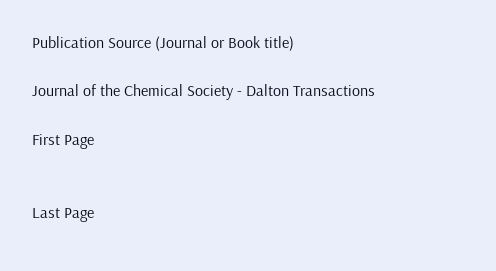Publication Source (Journal or Book title)

Journal of the Chemical Society - Dalton Transactions

First Page


Last Page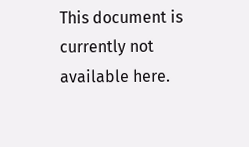This document is currently not available here.